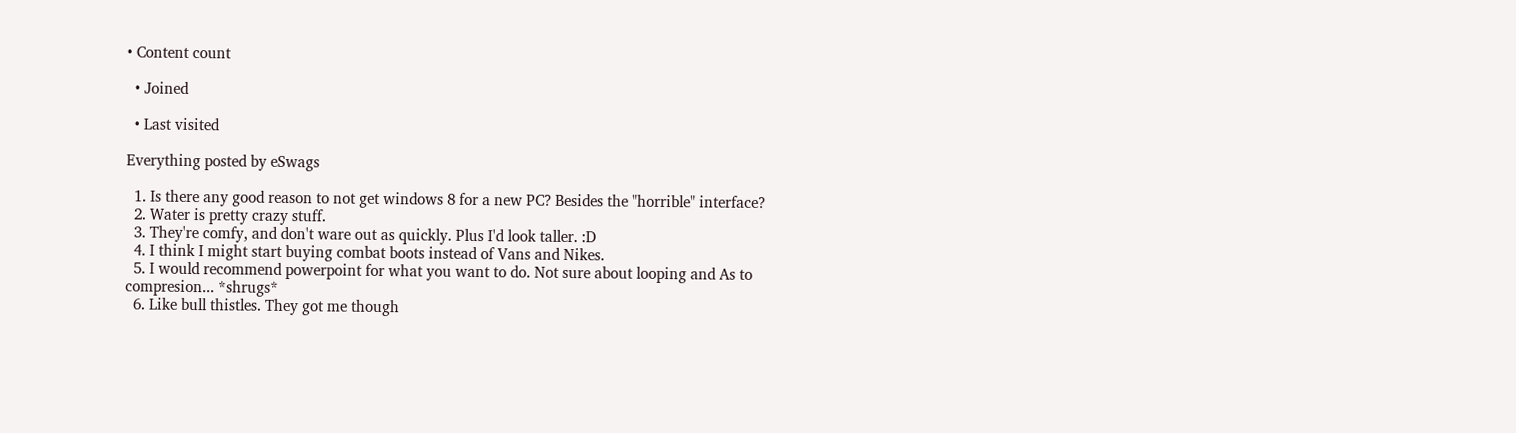• Content count

  • Joined

  • Last visited

Everything posted by eSwags

  1. Is there any good reason to not get windows 8 for a new PC? Besides the "horrible" interface?
  2. Water is pretty crazy stuff.
  3. They're comfy, and don't ware out as quickly. Plus I'd look taller. :D
  4. I think I might start buying combat boots instead of Vans and Nikes.
  5. I would recommend powerpoint for what you want to do. Not sure about looping and As to compresion... *shrugs*
  6. Like bull thistles. They got me though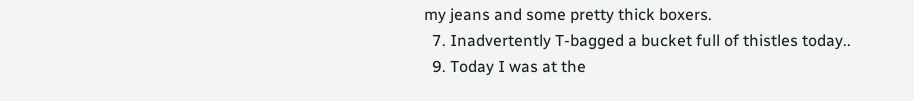my jeans and some pretty thick boxers.
  7. Inadvertently T-bagged a bucket full of thistles today..
  9. Today I was at the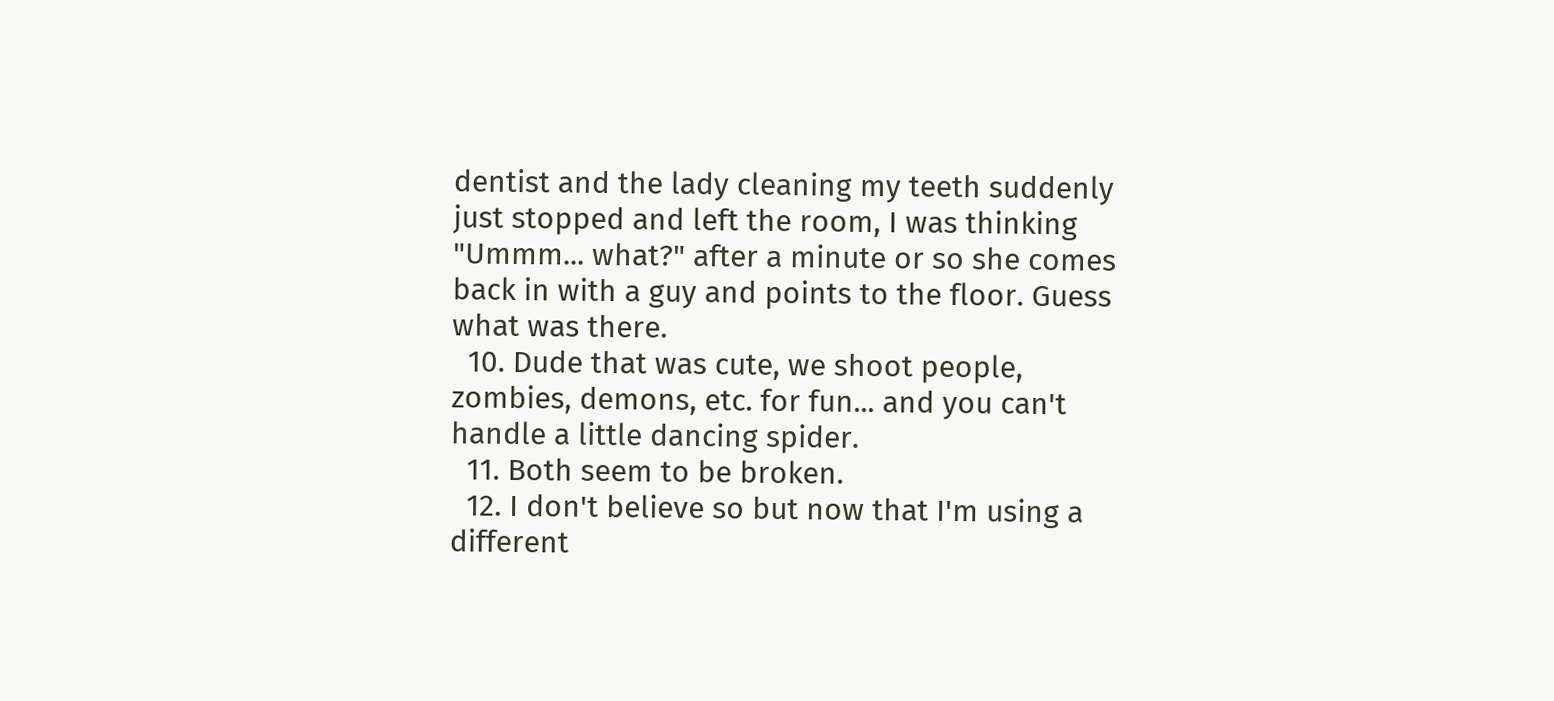dentist and the lady cleaning my teeth suddenly just stopped and left the room, I was thinking "Ummm... what?" after a minute or so she comes back in with a guy and points to the floor. Guess what was there.
  10. Dude that was cute, we shoot people, zombies, demons, etc. for fun... and you can't handle a little dancing spider.
  11. Both seem to be broken.
  12. I don't believe so but now that I'm using a different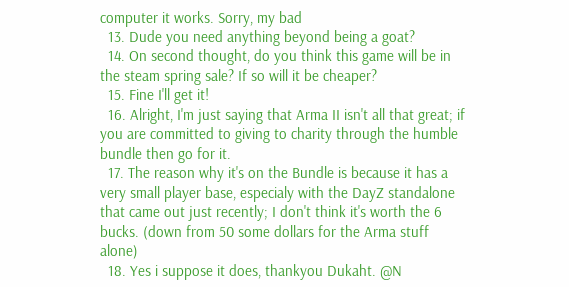computer it works. Sorry, my bad
  13. Dude you need anything beyond being a goat?
  14. On second thought, do you think this game will be in the steam spring sale? If so will it be cheaper?
  15. Fine I'll get it!
  16. Alright, I'm just saying that Arma II isn't all that great; if you are committed to giving to charity through the humble bundle then go for it.
  17. The reason why it's on the Bundle is because it has a very small player base, especialy with the DayZ standalone that came out just recently; I don't think it's worth the 6 bucks. (down from 50 some dollars for the Arma stuff alone)
  18. Yes i suppose it does, thankyou Dukaht. @N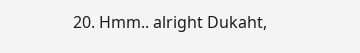20. Hmm.. alright Dukaht,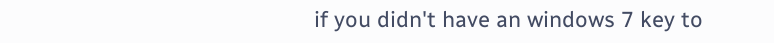if you didn't have an windows 7 key to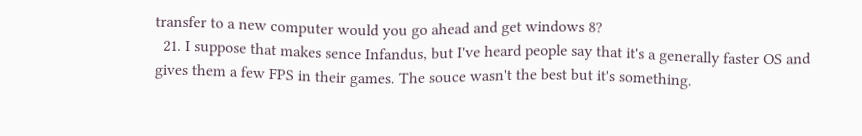transfer to a new computer would you go ahead and get windows 8?
  21. I suppose that makes sence Infandus, but I've heard people say that it's a generally faster OS and gives them a few FPS in their games. The souce wasn't the best but it's something.